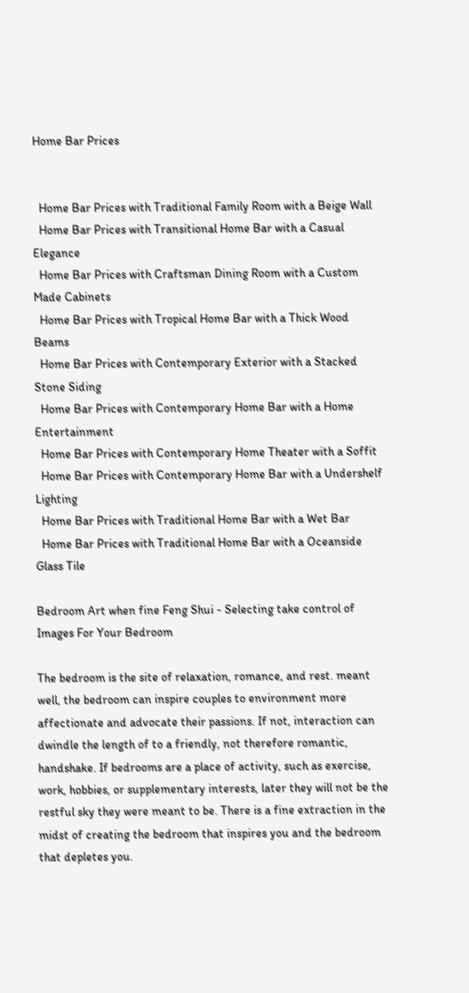Home Bar Prices


  Home Bar Prices with Traditional Family Room with a Beige Wall
  Home Bar Prices with Transitional Home Bar with a Casual Elegance
  Home Bar Prices with Craftsman Dining Room with a Custom Made Cabinets
  Home Bar Prices with Tropical Home Bar with a Thick Wood Beams
  Home Bar Prices with Contemporary Exterior with a Stacked Stone Siding
  Home Bar Prices with Contemporary Home Bar with a Home Entertainment
  Home Bar Prices with Contemporary Home Theater with a Soffit
  Home Bar Prices with Contemporary Home Bar with a Undershelf Lighting
  Home Bar Prices with Traditional Home Bar with a Wet Bar
  Home Bar Prices with Traditional Home Bar with a Oceanside Glass Tile

Bedroom Art when fine Feng Shui - Selecting take control of Images For Your Bedroom

The bedroom is the site of relaxation, romance, and rest. meant well, the bedroom can inspire couples to environment more affectionate and advocate their passions. If not, interaction can dwindle the length of to a friendly, not therefore romantic, handshake. If bedrooms are a place of activity, such as exercise, work, hobbies, or supplementary interests, later they will not be the restful sky they were meant to be. There is a fine extraction in the midst of creating the bedroom that inspires you and the bedroom that depletes you.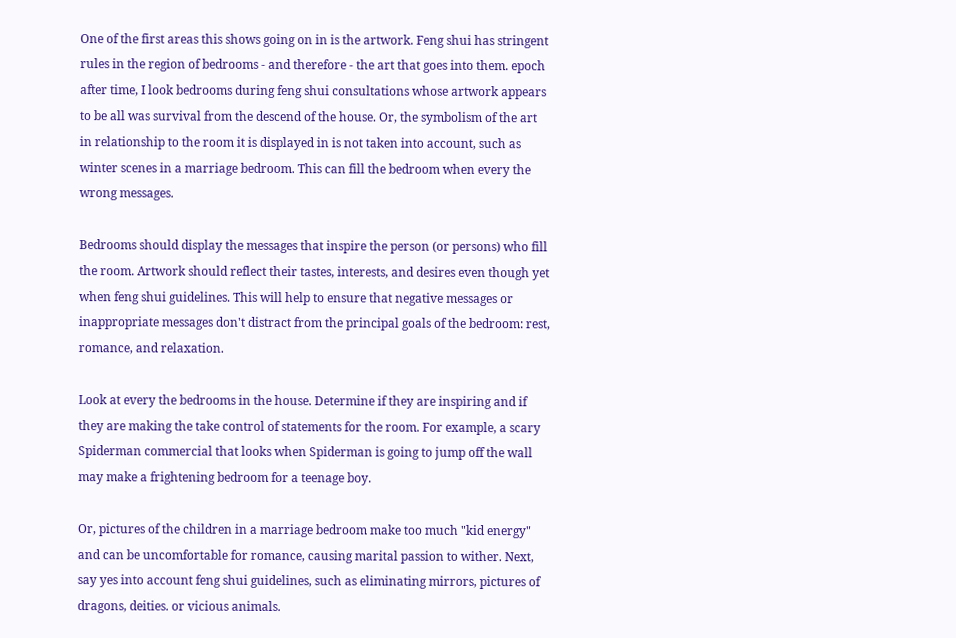One of the first areas this shows going on in is the artwork. Feng shui has stringent rules in the region of bedrooms - and therefore - the art that goes into them. epoch after time, I look bedrooms during feng shui consultations whose artwork appears to be all was survival from the descend of the house. Or, the symbolism of the art in relationship to the room it is displayed in is not taken into account, such as winter scenes in a marriage bedroom. This can fill the bedroom when every the wrong messages.

Bedrooms should display the messages that inspire the person (or persons) who fill the room. Artwork should reflect their tastes, interests, and desires even though yet when feng shui guidelines. This will help to ensure that negative messages or inappropriate messages don't distract from the principal goals of the bedroom: rest, romance, and relaxation.

Look at every the bedrooms in the house. Determine if they are inspiring and if they are making the take control of statements for the room. For example, a scary Spiderman commercial that looks when Spiderman is going to jump off the wall may make a frightening bedroom for a teenage boy.

Or, pictures of the children in a marriage bedroom make too much "kid energy" and can be uncomfortable for romance, causing marital passion to wither. Next, say yes into account feng shui guidelines, such as eliminating mirrors, pictures of dragons, deities. or vicious animals.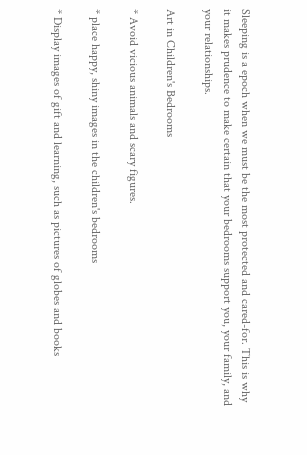Sleeping is a epoch when we must be the most protected and cared-for. This is why it makes prudence to make certain that your bedrooms support you, your family, and your relationships.

Art in Children's Bedrooms

* Avoid vicious animals and scary figures.

* place happy, shiny images in the children's bedrooms

* Display images of gift and learning, such as pictures of globes and books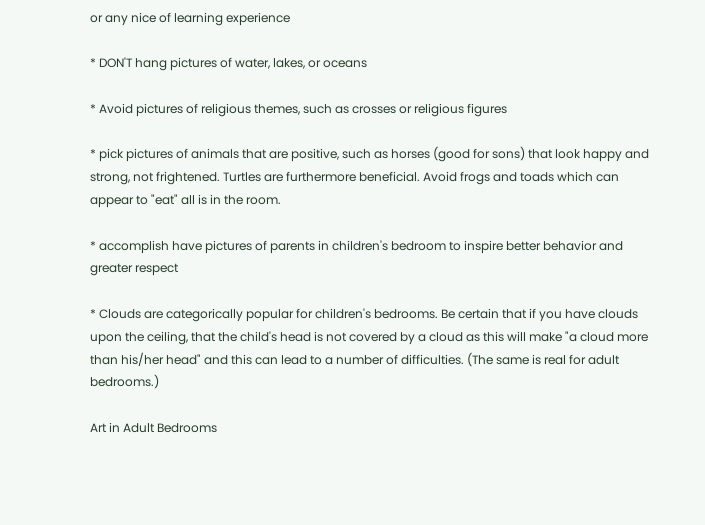or any nice of learning experience

* DON'T hang pictures of water, lakes, or oceans

* Avoid pictures of religious themes, such as crosses or religious figures

* pick pictures of animals that are positive, such as horses (good for sons) that look happy and strong, not frightened. Turtles are furthermore beneficial. Avoid frogs and toads which can appear to "eat" all is in the room.

* accomplish have pictures of parents in children's bedroom to inspire better behavior and greater respect

* Clouds are categorically popular for children's bedrooms. Be certain that if you have clouds upon the ceiling, that the child's head is not covered by a cloud as this will make "a cloud more than his/her head" and this can lead to a number of difficulties. (The same is real for adult bedrooms.)

Art in Adult Bedrooms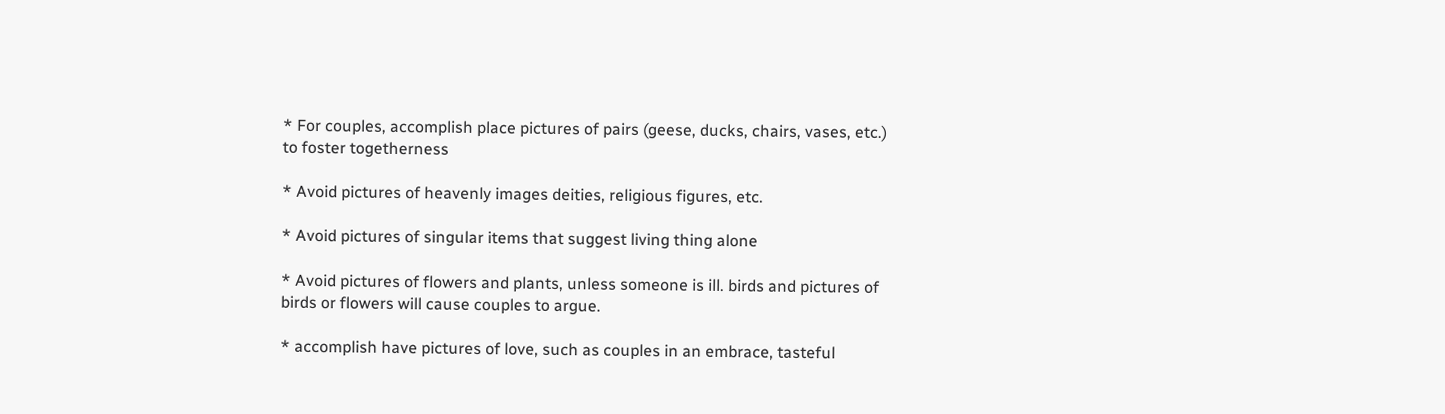* For couples, accomplish place pictures of pairs (geese, ducks, chairs, vases, etc.) to foster togetherness

* Avoid pictures of heavenly images deities, religious figures, etc.

* Avoid pictures of singular items that suggest living thing alone

* Avoid pictures of flowers and plants, unless someone is ill. birds and pictures of birds or flowers will cause couples to argue.

* accomplish have pictures of love, such as couples in an embrace, tasteful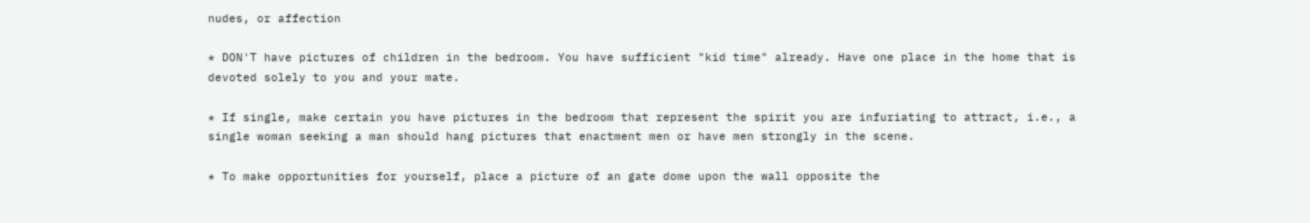nudes, or affection

* DON'T have pictures of children in the bedroom. You have sufficient "kid time" already. Have one place in the home that is devoted solely to you and your mate.

* If single, make certain you have pictures in the bedroom that represent the spirit you are infuriating to attract, i.e., a single woman seeking a man should hang pictures that enactment men or have men strongly in the scene.

* To make opportunities for yourself, place a picture of an gate dome upon the wall opposite the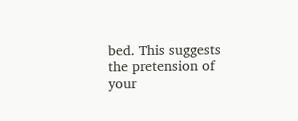bed. This suggests the pretension of your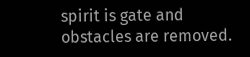spirit is gate and obstacles are removed.